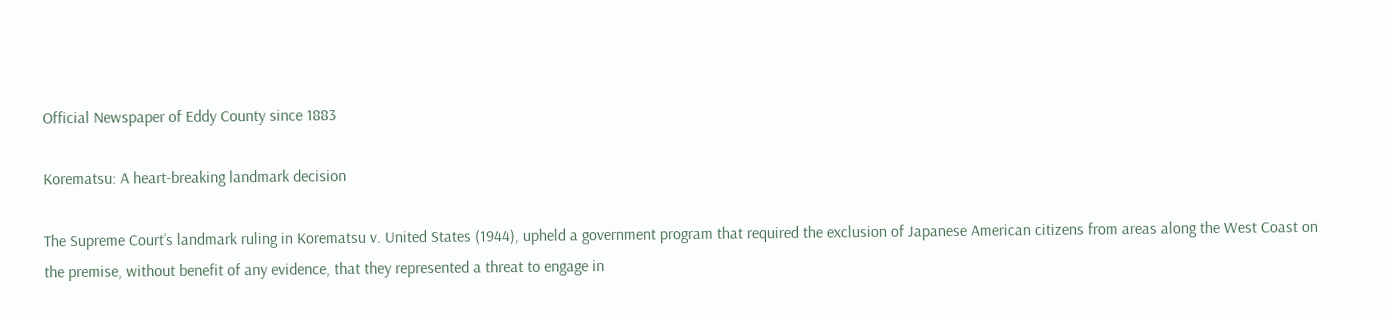Official Newspaper of Eddy County since 1883

Korematsu: A heart-breaking landmark decision

The Supreme Court’s landmark ruling in Korematsu v. United States (1944), upheld a government program that required the exclusion of Japanese American citizens from areas along the West Coast on the premise, without benefit of any evidence, that they represented a threat to engage in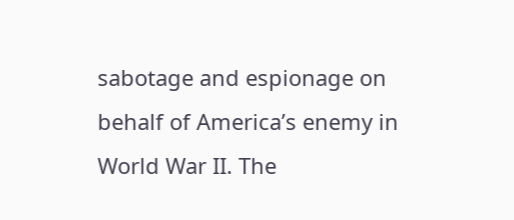sabotage and espionage on behalf of America’s enemy in World War II. The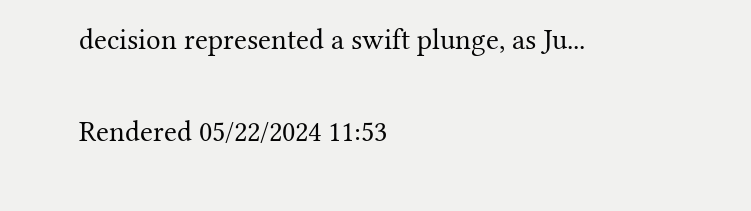decision represented a swift plunge, as Ju...

Rendered 05/22/2024 11:53